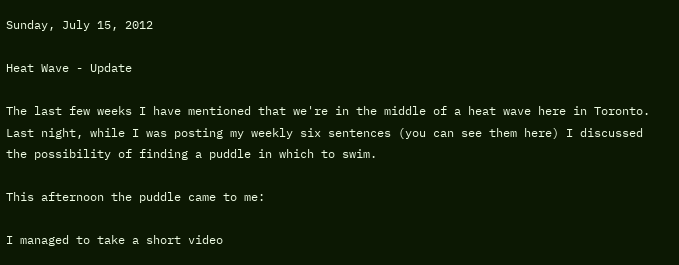Sunday, July 15, 2012

Heat Wave - Update

The last few weeks I have mentioned that we're in the middle of a heat wave here in Toronto. Last night, while I was posting my weekly six sentences (you can see them here) I discussed the possibility of finding a puddle in which to swim.

This afternoon the puddle came to me:

I managed to take a short video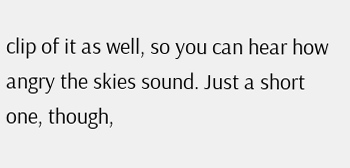clip of it as well, so you can hear how angry the skies sound. Just a short one, though,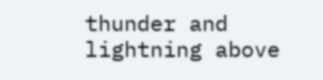thunder and lightning above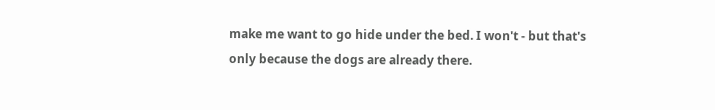make me want to go hide under the bed. I won't - but that's only because the dogs are already there.